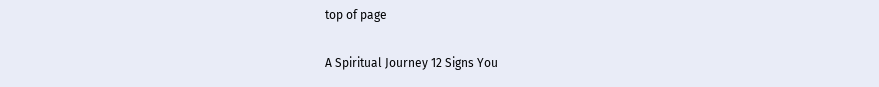top of page

A Spiritual Journey 12 Signs You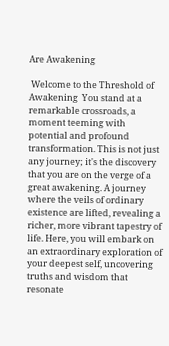Are Awakening

 Welcome to the Threshold of Awakening  You stand at a remarkable crossroads, a moment teeming with potential and profound transformation. This is not just any journey; it's the discovery that you are on the verge of a great awakening. A journey where the veils of ordinary existence are lifted, revealing a richer, more vibrant tapestry of life. Here, you will embark on an extraordinary exploration of your deepest self, uncovering truths and wisdom that resonate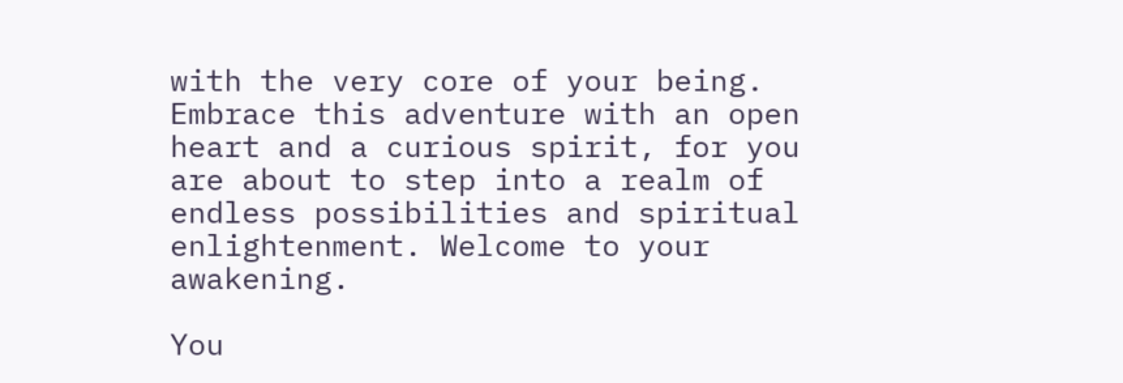with the very core of your being. Embrace this adventure with an open heart and a curious spirit, for you are about to step into a realm of endless possibilities and spiritual enlightenment. Welcome to your awakening.

You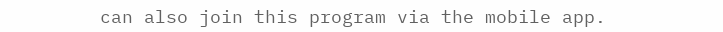can also join this program via the mobile app.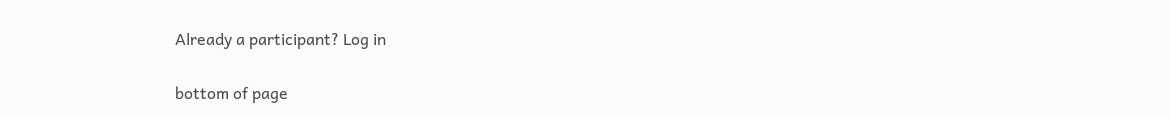Already a participant? Log in

bottom of page